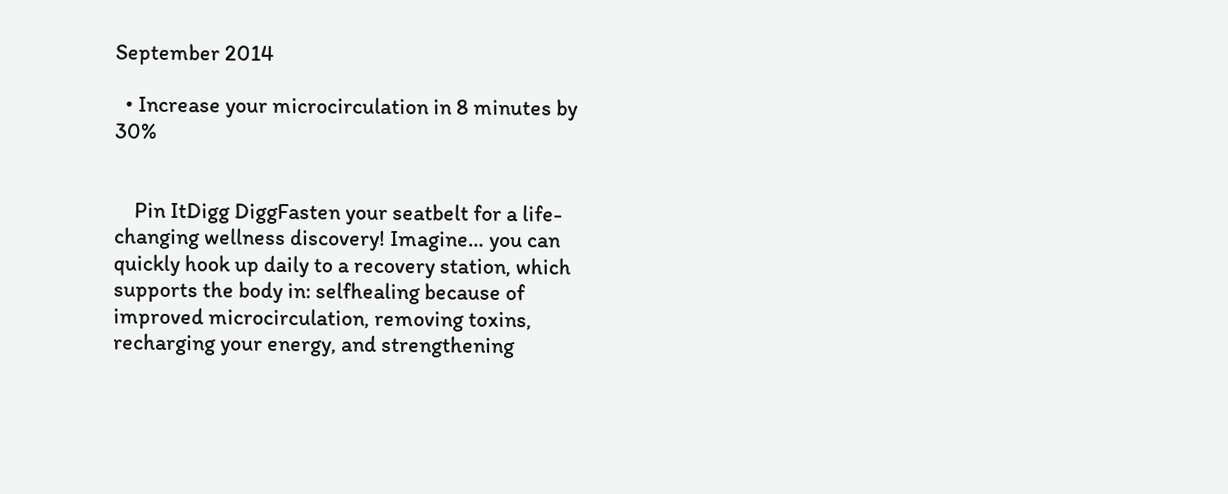September 2014

  • Increase your microcirculation in 8 minutes by 30%


    Pin ItDigg DiggFasten your seatbelt for a life-changing wellness discovery! Imagine… you can quickly hook up daily to a recovery station, which supports the body in: selfhealing because of improved microcirculation, removing toxins, recharging your energy, and strengthening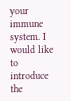your immune system. I would like to  introduce the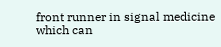front runner in signal medicine which can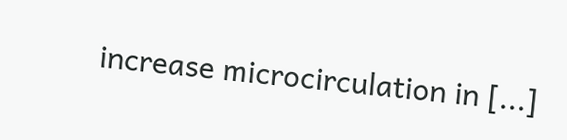increase microcirculation in [...]